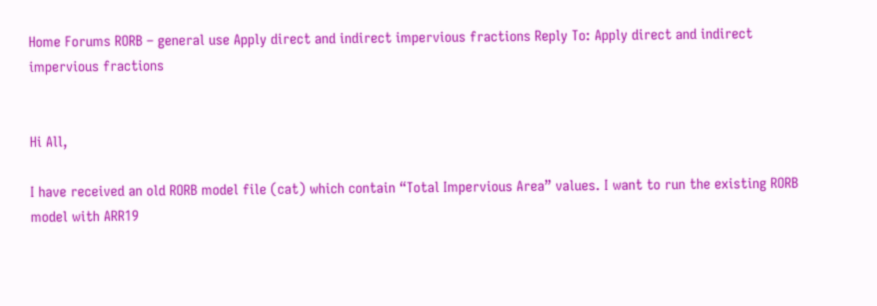Home Forums RORB – general use Apply direct and indirect impervious fractions Reply To: Apply direct and indirect impervious fractions


Hi All,

I have received an old RORB model file (cat) which contain “Total Impervious Area” values. I want to run the existing RORB model with ARR19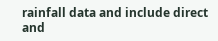rainfall data and include direct and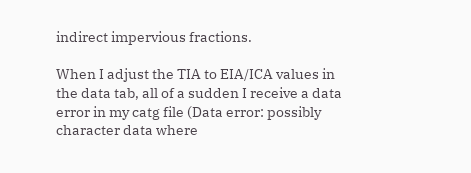indirect impervious fractions.

When I adjust the TIA to EIA/ICA values in the data tab, all of a sudden I receive a data error in my catg file (Data error: possibly character data where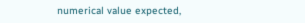numerical value expected,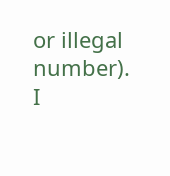or illegal number). I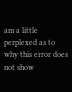am a little perplexed as to why this error does not show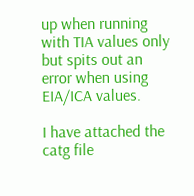up when running with TIA values only but spits out an error when using EIA/ICA values.

I have attached the catg file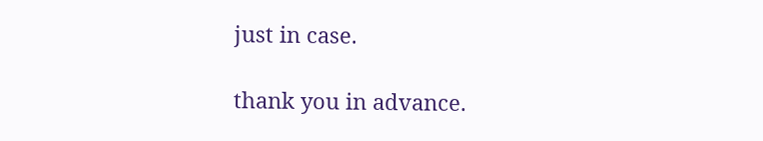just in case.

thank you in advance.